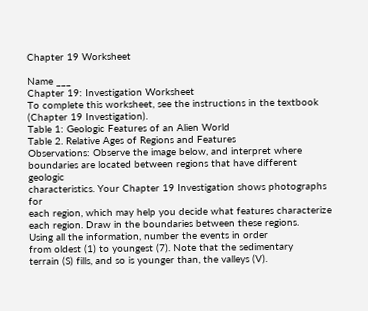Chapter 19 Worksheet

Name ___
Chapter 19: Investigation Worksheet
To complete this worksheet, see the instructions in the textbook (Chapter 19 Investigation).
Table 1: Geologic Features of an Alien World
Table 2. Relative Ages of Regions and Features
Observations: Observe the image below, and interpret where
boundaries are located between regions that have different geologic
characteristics. Your Chapter 19 Investigation shows photographs for
each region, which may help you decide what features characterize
each region. Draw in the boundaries between these regions.
Using all the information, number the events in order
from oldest (1) to youngest (7). Note that the sedimentary
terrain (S) fills, and so is younger than, the valleys (V).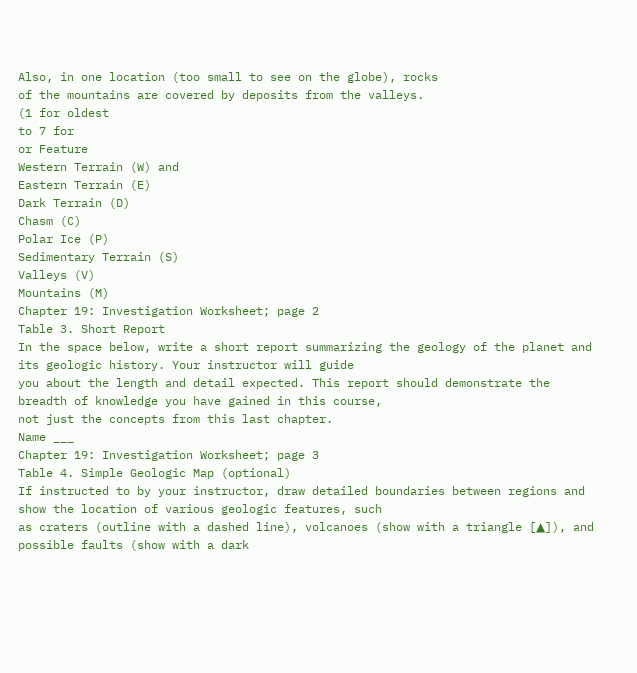Also, in one location (too small to see on the globe), rocks
of the mountains are covered by deposits from the valleys.
(1 for oldest
to 7 for
or Feature
Western Terrain (W) and
Eastern Terrain (E)
Dark Terrain (D)
Chasm (C)
Polar Ice (P)
Sedimentary Terrain (S)
Valleys (V)
Mountains (M)
Chapter 19: Investigation Worksheet; page 2
Table 3. Short Report
In the space below, write a short report summarizing the geology of the planet and its geologic history. Your instructor will guide
you about the length and detail expected. This report should demonstrate the breadth of knowledge you have gained in this course,
not just the concepts from this last chapter.
Name ___
Chapter 19: Investigation Worksheet; page 3
Table 4. Simple Geologic Map (optional)
If instructed to by your instructor, draw detailed boundaries between regions and show the location of various geologic features, such
as craters (outline with a dashed line), volcanoes (show with a triangle [▲]), and possible faults (show with a dark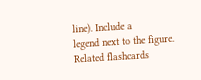line). Include a
legend next to the figure.
Related flashcards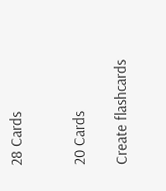28 Cards


20 Cards

Create flashcards